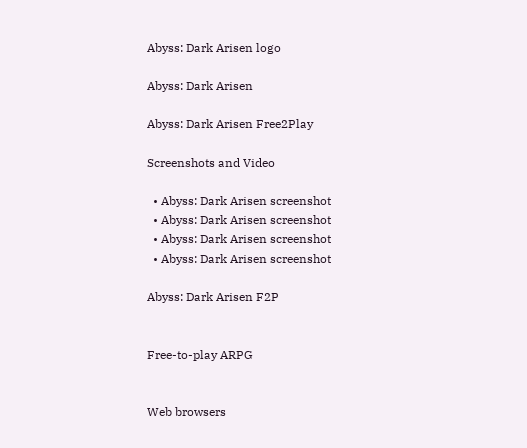Abyss: Dark Arisen logo

Abyss: Dark Arisen

Abyss: Dark Arisen Free2Play

Screenshots and Video

  • Abyss: Dark Arisen screenshot
  • Abyss: Dark Arisen screenshot
  • Abyss: Dark Arisen screenshot
  • Abyss: Dark Arisen screenshot

Abyss: Dark Arisen F2P


Free-to-play ARPG


Web browsers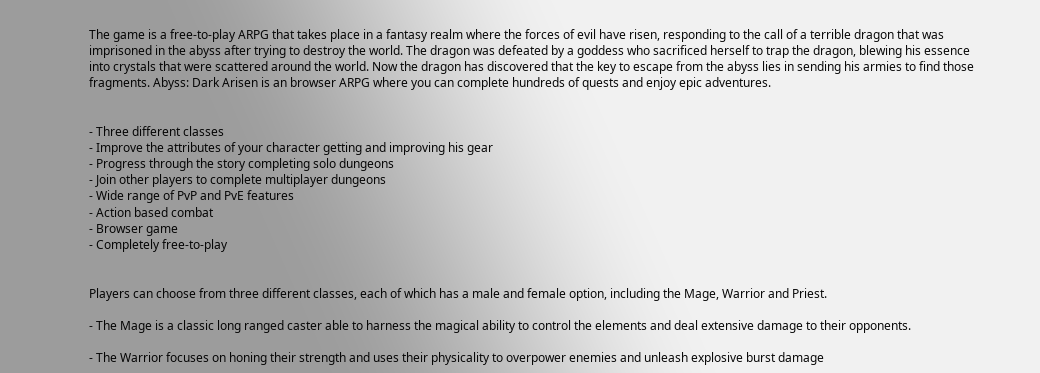The game is a free-to-play ARPG that takes place in a fantasy realm where the forces of evil have risen, responding to the call of a terrible dragon that was imprisoned in the abyss after trying to destroy the world. The dragon was defeated by a goddess who sacrificed herself to trap the dragon, blewing his essence into crystals that were scattered around the world. Now the dragon has discovered that the key to escape from the abyss lies in sending his armies to find those fragments. Abyss: Dark Arisen is an browser ARPG where you can complete hundreds of quests and enjoy epic adventures.


- Three different classes
- Improve the attributes of your character getting and improving his gear
- Progress through the story completing solo dungeons
- Join other players to complete multiplayer dungeons
- Wide range of PvP and PvE features
- Action based combat
- Browser game
- Completely free-to-play


Players can choose from three different classes, each of which has a male and female option, including the Mage, Warrior and Priest.

- The Mage is a classic long ranged caster able to harness the magical ability to control the elements and deal extensive damage to their opponents.

- The Warrior focuses on honing their strength and uses their physicality to overpower enemies and unleash explosive burst damage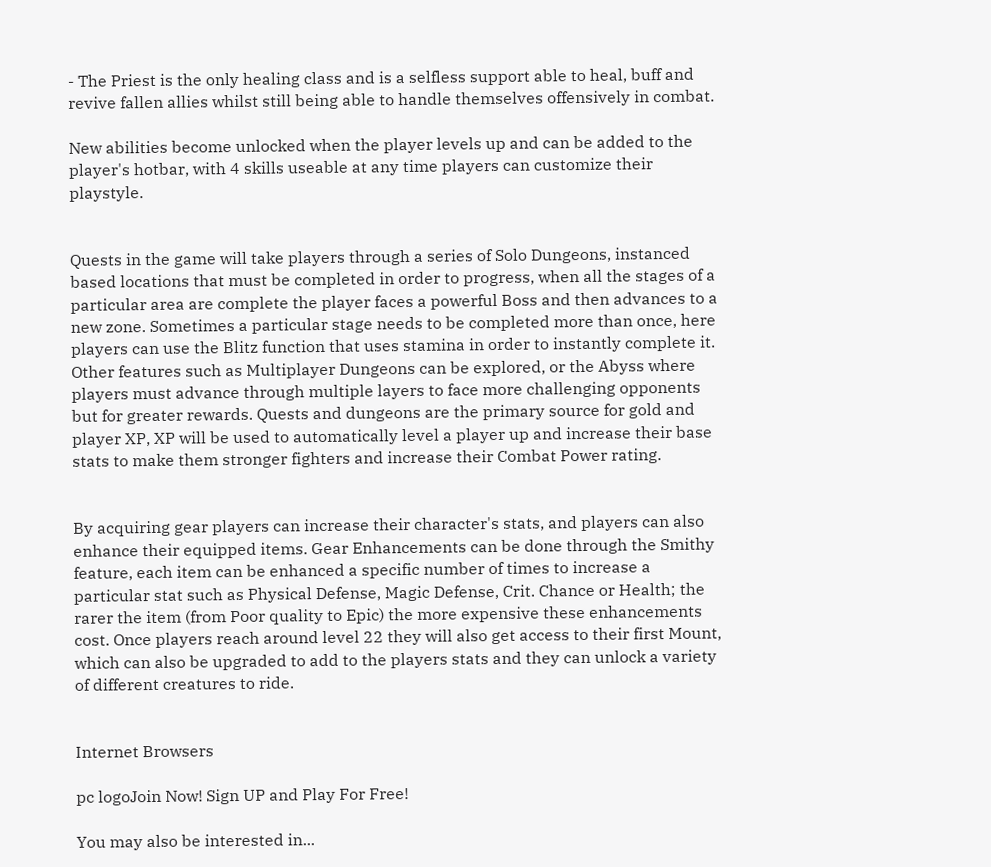- The Priest is the only healing class and is a selfless support able to heal, buff and revive fallen allies whilst still being able to handle themselves offensively in combat.

New abilities become unlocked when the player levels up and can be added to the player's hotbar, with 4 skills useable at any time players can customize their playstyle.


Quests in the game will take players through a series of Solo Dungeons, instanced based locations that must be completed in order to progress, when all the stages of a particular area are complete the player faces a powerful Boss and then advances to a new zone. Sometimes a particular stage needs to be completed more than once, here players can use the Blitz function that uses stamina in order to instantly complete it. Other features such as Multiplayer Dungeons can be explored, or the Abyss where players must advance through multiple layers to face more challenging opponents but for greater rewards. Quests and dungeons are the primary source for gold and player XP, XP will be used to automatically level a player up and increase their base stats to make them stronger fighters and increase their Combat Power rating.


By acquiring gear players can increase their character's stats, and players can also enhance their equipped items. Gear Enhancements can be done through the Smithy feature, each item can be enhanced a specific number of times to increase a particular stat such as Physical Defense, Magic Defense, Crit. Chance or Health; the rarer the item (from Poor quality to Epic) the more expensive these enhancements cost. Once players reach around level 22 they will also get access to their first Mount, which can also be upgraded to add to the players stats and they can unlock a variety of different creatures to ride.


Internet Browsers

pc logoJoin Now! Sign UP and Play For Free!

You may also be interested in...